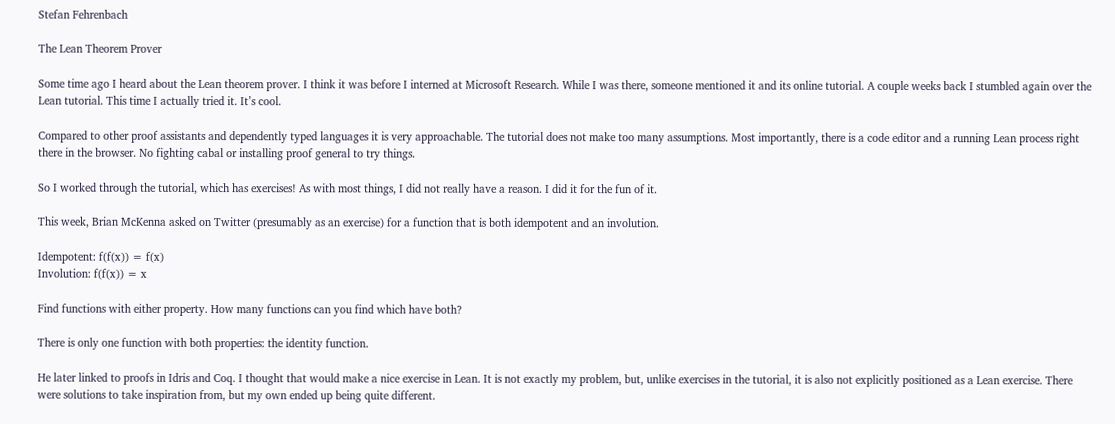Stefan Fehrenbach

The Lean Theorem Prover

Some time ago I heard about the Lean theorem prover. I think it was before I interned at Microsoft Research. While I was there, someone mentioned it and its online tutorial. A couple weeks back I stumbled again over the Lean tutorial. This time I actually tried it. It’s cool.

Compared to other proof assistants and dependently typed languages it is very approachable. The tutorial does not make too many assumptions. Most importantly, there is a code editor and a running Lean process right there in the browser. No fighting cabal or installing proof general to try things.

So I worked through the tutorial, which has exercises! As with most things, I did not really have a reason. I did it for the fun of it.

This week, Brian McKenna asked on Twitter (presumably as an exercise) for a function that is both idempotent and an involution.

Idempotent: f(f(x)) = f(x)
Involution: f(f(x)) = x

Find functions with either property. How many functions can you find which have both?

There is only one function with both properties: the identity function.

He later linked to proofs in Idris and Coq. I thought that would make a nice exercise in Lean. It is not exactly my problem, but, unlike exercises in the tutorial, it is also not explicitly positioned as a Lean exercise. There were solutions to take inspiration from, but my own ended up being quite different.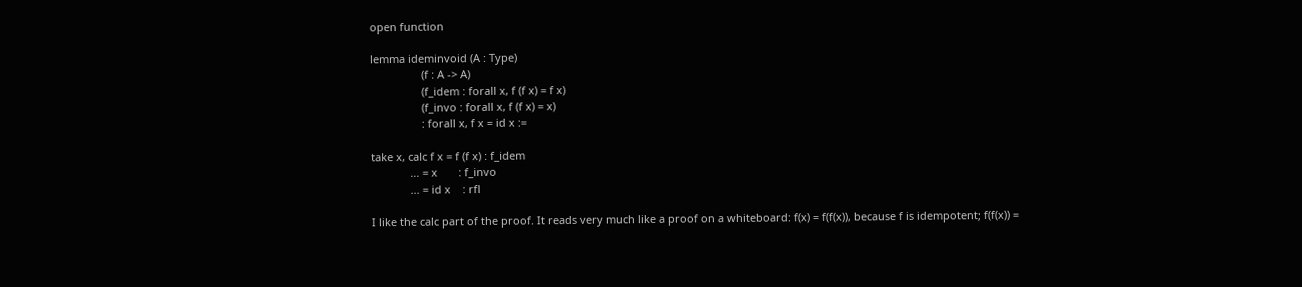open function

lemma ideminvoid (A : Type)
                 (f : A -> A)
                 (f_idem : forall x, f (f x) = f x)
                 (f_invo : forall x, f (f x) = x)
                 : forall x, f x = id x :=

take x, calc f x = f (f x) : f_idem
             ... = x       : f_invo
             ... = id x    : rfl

I like the calc part of the proof. It reads very much like a proof on a whiteboard: f(x) = f(f(x)), because f is idempotent; f(f(x)) =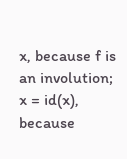x, because f is an involution; x = id(x), because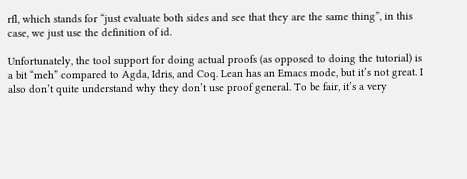rfl, which stands for “just evaluate both sides and see that they are the same thing”, in this case, we just use the definition of id.

Unfortunately, the tool support for doing actual proofs (as opposed to doing the tutorial) is a bit “meh” compared to Agda, Idris, and Coq. Lean has an Emacs mode, but it’s not great. I also don’t quite understand why they don’t use proof general. To be fair, it’s a very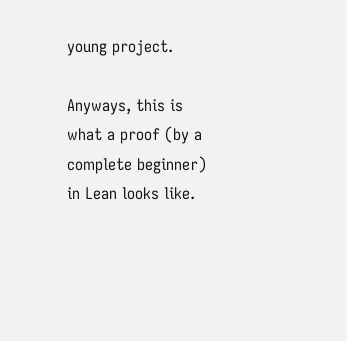young project.

Anyways, this is what a proof (by a complete beginner) in Lean looks like.